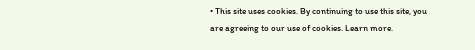• This site uses cookies. By continuing to use this site, you are agreeing to our use of cookies. Learn more.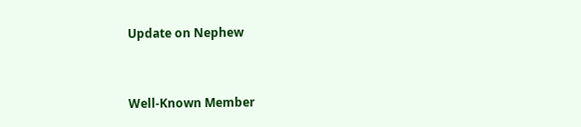Update on Nephew


Well-Known Member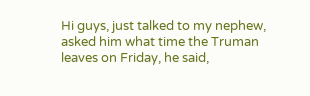Hi guys, just talked to my nephew, asked him what time the Truman leaves on Friday, he said,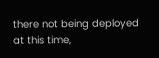there not being deployed at this time,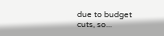due to budget cuts, so...